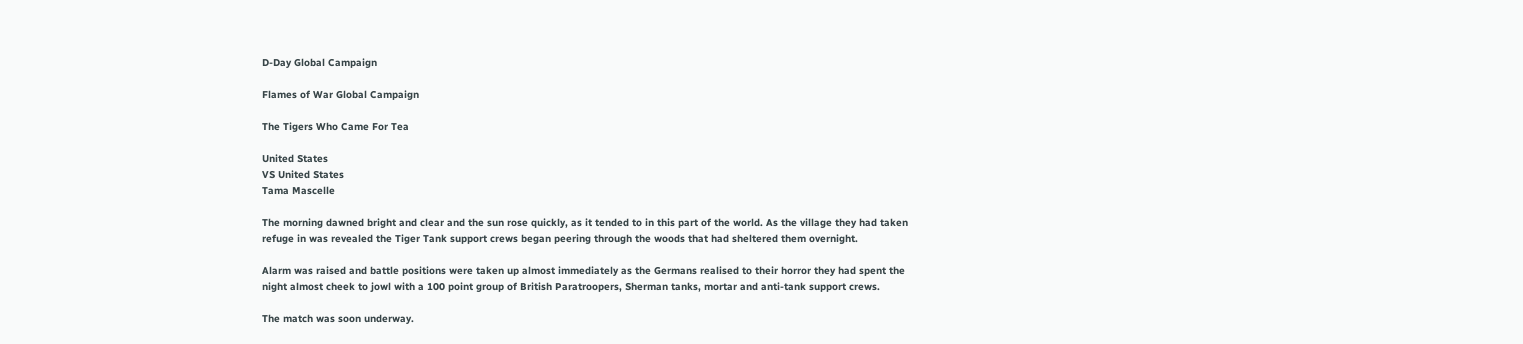D-Day Global Campaign

Flames of War Global Campaign

The Tigers Who Came For Tea

United States
VS United States
Tama Mascelle

The morning dawned bright and clear and the sun rose quickly, as it tended to in this part of the world. As the village they had taken refuge in was revealed the Tiger Tank support crews began peering through the woods that had sheltered them overnight.

Alarm was raised and battle positions were taken up almost immediately as the Germans realised to their horror they had spent the night almost cheek to jowl with a 100 point group of British Paratroopers, Sherman tanks, mortar and anti-tank support crews.

The match was soon underway.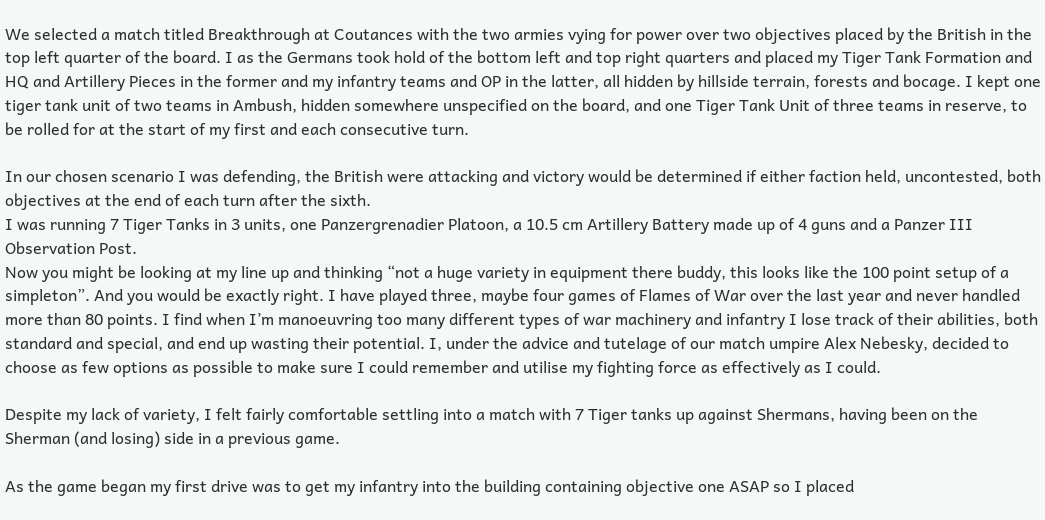We selected a match titled Breakthrough at Coutances with the two armies vying for power over two objectives placed by the British in the top left quarter of the board. I as the Germans took hold of the bottom left and top right quarters and placed my Tiger Tank Formation and HQ and Artillery Pieces in the former and my infantry teams and OP in the latter, all hidden by hillside terrain, forests and bocage. I kept one tiger tank unit of two teams in Ambush, hidden somewhere unspecified on the board, and one Tiger Tank Unit of three teams in reserve, to be rolled for at the start of my first and each consecutive turn.

In our chosen scenario I was defending, the British were attacking and victory would be determined if either faction held, uncontested, both objectives at the end of each turn after the sixth.
I was running 7 Tiger Tanks in 3 units, one Panzergrenadier Platoon, a 10.5 cm Artillery Battery made up of 4 guns and a Panzer III Observation Post.
Now you might be looking at my line up and thinking “not a huge variety in equipment there buddy, this looks like the 100 point setup of a simpleton”. And you would be exactly right. I have played three, maybe four games of Flames of War over the last year and never handled more than 80 points. I find when I’m manoeuvring too many different types of war machinery and infantry I lose track of their abilities, both standard and special, and end up wasting their potential. I, under the advice and tutelage of our match umpire Alex Nebesky, decided to choose as few options as possible to make sure I could remember and utilise my fighting force as effectively as I could.

Despite my lack of variety, I felt fairly comfortable settling into a match with 7 Tiger tanks up against Shermans, having been on the Sherman (and losing) side in a previous game.

As the game began my first drive was to get my infantry into the building containing objective one ASAP so I placed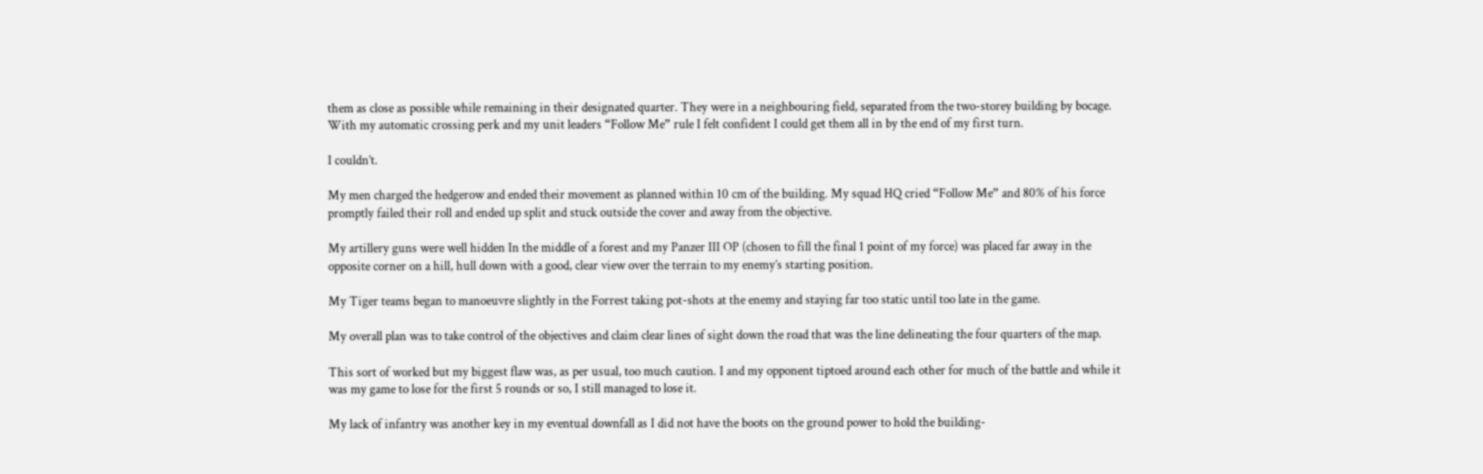them as close as possible while remaining in their designated quarter. They were in a neighbouring field, separated from the two-storey building by bocage. With my automatic crossing perk and my unit leaders “Follow Me” rule I felt confident I could get them all in by the end of my first turn.

I couldn’t.

My men charged the hedgerow and ended their movement as planned within 10 cm of the building. My squad HQ cried “Follow Me” and 80% of his force promptly failed their roll and ended up split and stuck outside the cover and away from the objective.

My artillery guns were well hidden In the middle of a forest and my Panzer III OP (chosen to fill the final 1 point of my force) was placed far away in the opposite corner on a hill, hull down with a good, clear view over the terrain to my enemy’s starting position.

My Tiger teams began to manoeuvre slightly in the Forrest taking pot-shots at the enemy and staying far too static until too late in the game.

My overall plan was to take control of the objectives and claim clear lines of sight down the road that was the line delineating the four quarters of the map.

This sort of worked but my biggest flaw was, as per usual, too much caution. I and my opponent tiptoed around each other for much of the battle and while it was my game to lose for the first 5 rounds or so, I still managed to lose it.

My lack of infantry was another key in my eventual downfall as I did not have the boots on the ground power to hold the building-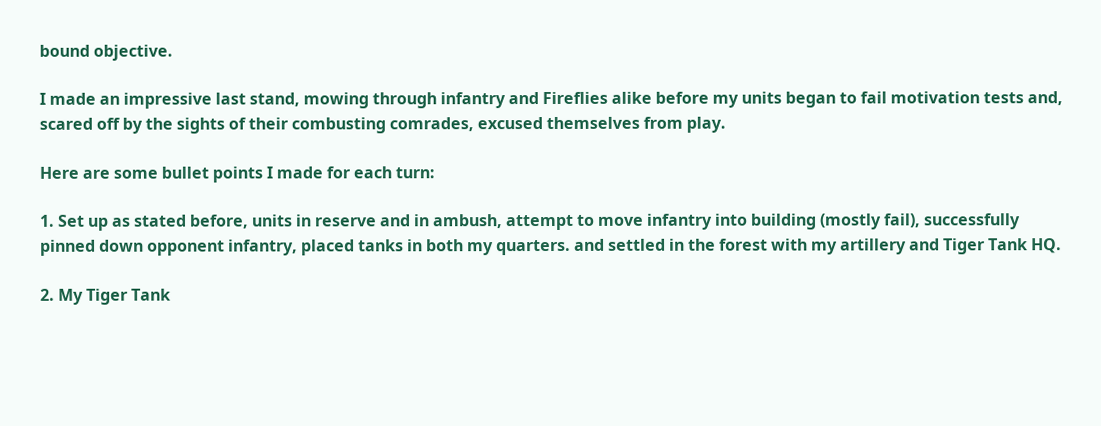bound objective.

I made an impressive last stand, mowing through infantry and Fireflies alike before my units began to fail motivation tests and, scared off by the sights of their combusting comrades, excused themselves from play.

Here are some bullet points I made for each turn:

1. Set up as stated before, units in reserve and in ambush, attempt to move infantry into building (mostly fail), successfully pinned down opponent infantry, placed tanks in both my quarters. and settled in the forest with my artillery and Tiger Tank HQ.

2. My Tiger Tank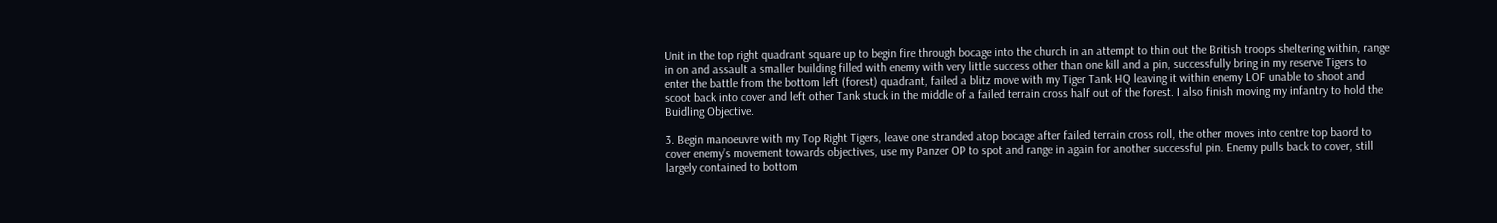Unit in the top right quadrant square up to begin fire through bocage into the church in an attempt to thin out the British troops sheltering within, range in on and assault a smaller building filled with enemy with very little success other than one kill and a pin, successfully bring in my reserve Tigers to enter the battle from the bottom left (forest) quadrant, failed a blitz move with my Tiger Tank HQ leaving it within enemy LOF unable to shoot and scoot back into cover and left other Tank stuck in the middle of a failed terrain cross half out of the forest. I also finish moving my infantry to hold the Buidling Objective.

3. Begin manoeuvre with my Top Right Tigers, leave one stranded atop bocage after failed terrain cross roll, the other moves into centre top baord to cover enemy’s movement towards objectives, use my Panzer OP to spot and range in again for another successful pin. Enemy pulls back to cover, still largely contained to bottom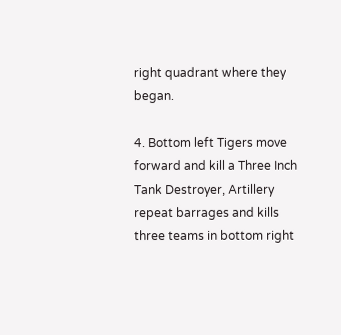right quadrant where they began.

4. Bottom left Tigers move forward and kill a Three Inch Tank Destroyer, Artillery repeat barrages and kills three teams in bottom right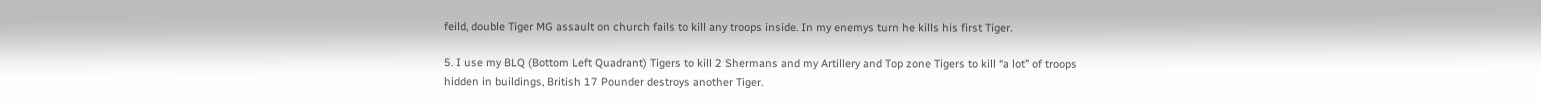feild, double Tiger MG assault on church fails to kill any troops inside. In my enemys turn he kills his first Tiger.

5. I use my BLQ (Bottom Left Quadrant) Tigers to kill 2 Shermans and my Artillery and Top zone Tigers to kill “a lot” of troops hidden in buildings, British 17 Pounder destroys another Tiger.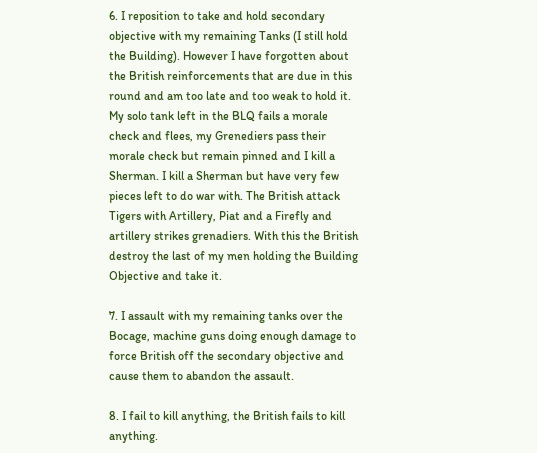6. I reposition to take and hold secondary objective with my remaining Tanks (I still hold the Building). However I have forgotten about the British reinforcements that are due in this round and am too late and too weak to hold it. My solo tank left in the BLQ fails a morale check and flees, my Grenediers pass their morale check but remain pinned and I kill a Sherman. I kill a Sherman but have very few pieces left to do war with. The British attack Tigers with Artillery, Piat and a Firefly and artillery strikes grenadiers. With this the British destroy the last of my men holding the Building Objective and take it.

7. I assault with my remaining tanks over the Bocage, machine guns doing enough damage to force British off the secondary objective and cause them to abandon the assault.

8. I fail to kill anything, the British fails to kill anything.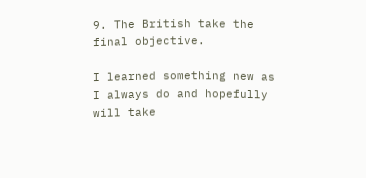9. The British take the final objective.

I learned something new as I always do and hopefully will take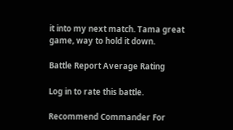it into my next match. Tama great game, way to hold it down.

Battle Report Average Rating

Log in to rate this battle.

Recommend Commander For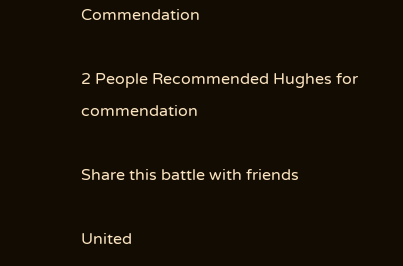Commendation

2 People Recommended Hughes for commendation

Share this battle with friends

United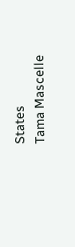States
Tama Mascelle